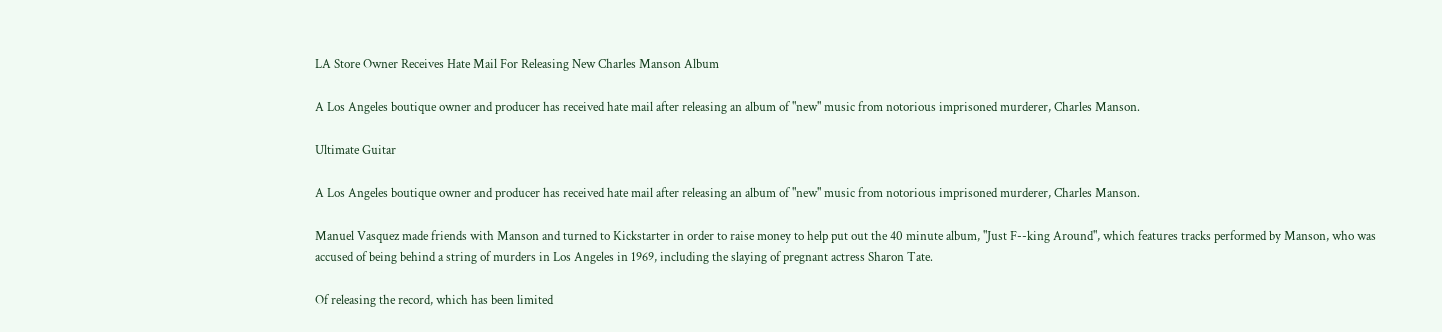LA Store Owner Receives Hate Mail For Releasing New Charles Manson Album

A Los Angeles boutique owner and producer has received hate mail after releasing an album of "new" music from notorious imprisoned murderer, Charles Manson.

Ultimate Guitar

A Los Angeles boutique owner and producer has received hate mail after releasing an album of "new" music from notorious imprisoned murderer, Charles Manson.

Manuel Vasquez made friends with Manson and turned to Kickstarter in order to raise money to help put out the 40 minute album, "Just F--king Around", which features tracks performed by Manson, who was accused of being behind a string of murders in Los Angeles in 1969, including the slaying of pregnant actress Sharon Tate.

Of releasing the record, which has been limited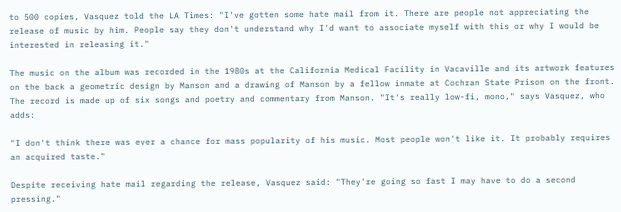to 500 copies, Vasquez told the LA Times: "I've gotten some hate mail from it. There are people not appreciating the release of music by him. People say they don't understand why I'd want to associate myself with this or why I would be interested in releasing it."

The music on the album was recorded in the 1980s at the California Medical Facility in Vacaville and its artwork features on the back a geometric design by Manson and a drawing of Manson by a fellow inmate at Cochran State Prison on the front. The record is made up of six songs and poetry and commentary from Manson. "It's really low-fi, mono," says Vasquez, who adds:

"I don't think there was ever a chance for mass popularity of his music. Most people won't like it. It probably requires an acquired taste."

Despite receiving hate mail regarding the release, Vasquez said: "They're going so fast I may have to do a second pressing."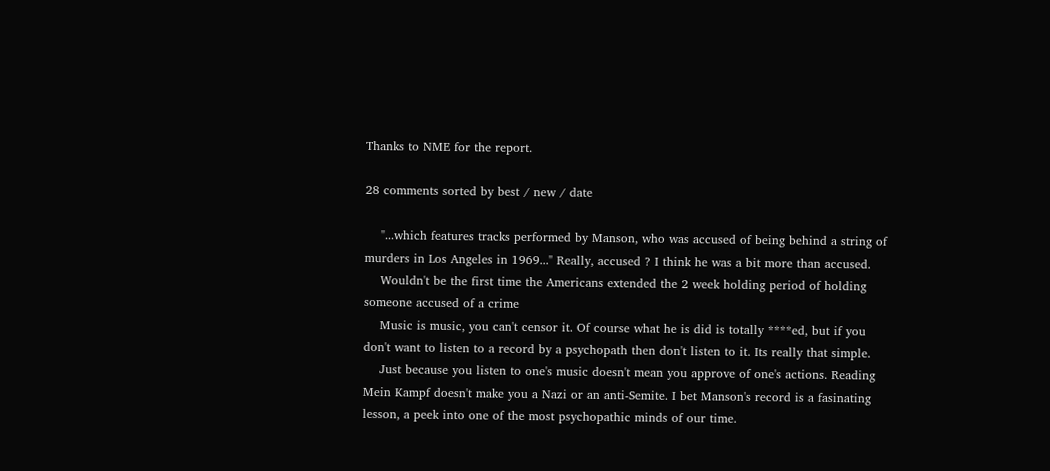Thanks to NME for the report.

28 comments sorted by best / new / date

    "...which features tracks performed by Manson, who was accused of being behind a string of murders in Los Angeles in 1969..." Really, accused ? I think he was a bit more than accused.
    Wouldn't be the first time the Americans extended the 2 week holding period of holding someone accused of a crime
    Music is music, you can't censor it. Of course what he is did is totally ****ed, but if you don't want to listen to a record by a psychopath then don't listen to it. Its really that simple.
    Just because you listen to one's music doesn't mean you approve of one's actions. Reading Mein Kampf doesn't make you a Nazi or an anti-Semite. I bet Manson's record is a fasinating lesson, a peek into one of the most psychopathic minds of our time.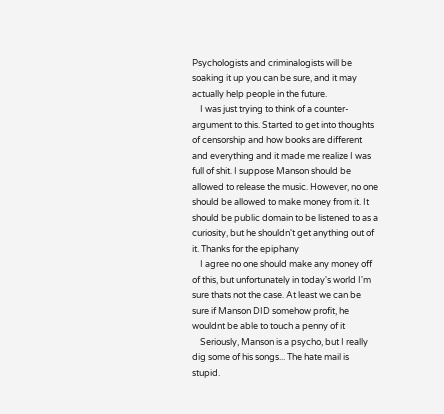Psychologists and criminalogists will be soaking it up you can be sure, and it may actually help people in the future.
    I was just trying to think of a counter-argument to this. Started to get into thoughts of censorship and how books are different and everything and it made me realize I was full of shit. I suppose Manson should be allowed to release the music. However, no one should be allowed to make money from it. It should be public domain to be listened to as a curiosity, but he shouldn't get anything out of it. Thanks for the epiphany
    I agree no one should make any money off of this, but unfortunately in today's world I'm sure thats not the case. At least we can be sure if Manson DID somehow profit, he wouldnt be able to touch a penny of it
    Seriously, Manson is a psycho, but I really dig some of his songs... The hate mail is stupid.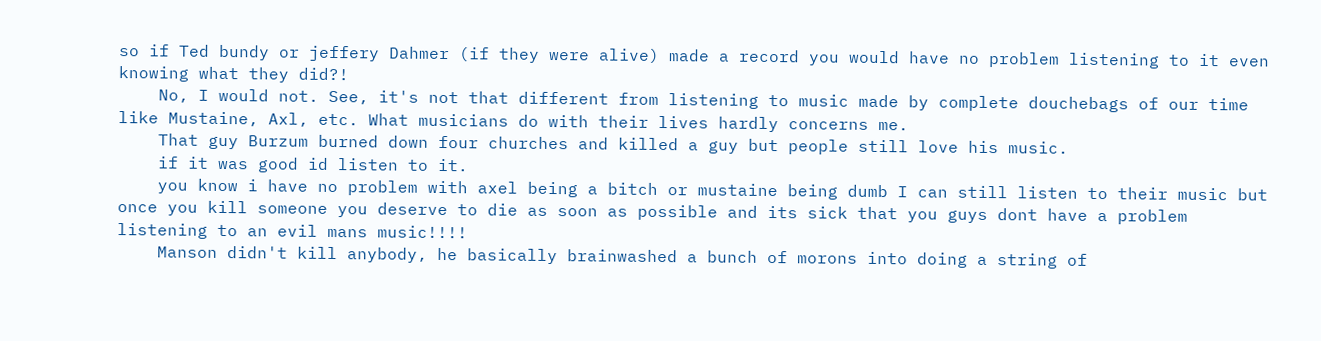so if Ted bundy or jeffery Dahmer (if they were alive) made a record you would have no problem listening to it even knowing what they did?!
    No, I would not. See, it's not that different from listening to music made by complete douchebags of our time like Mustaine, Axl, etc. What musicians do with their lives hardly concerns me.
    That guy Burzum burned down four churches and killed a guy but people still love his music.
    if it was good id listen to it.
    you know i have no problem with axel being a bitch or mustaine being dumb I can still listen to their music but once you kill someone you deserve to die as soon as possible and its sick that you guys dont have a problem listening to an evil mans music!!!!
    Manson didn't kill anybody, he basically brainwashed a bunch of morons into doing a string of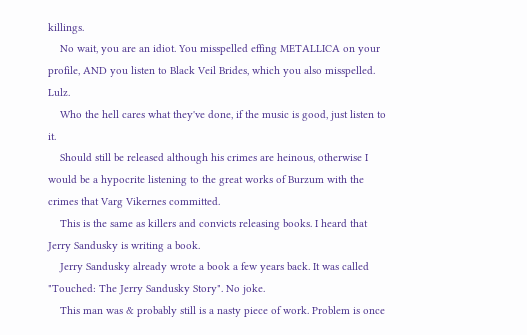killings.
    No wait, you are an idiot. You misspelled effing METALLICA on your profile, AND you listen to Black Veil Brides, which you also misspelled. Lulz.
    Who the hell cares what they've done, if the music is good, just listen to it.
    Should still be released although his crimes are heinous, otherwise I would be a hypocrite listening to the great works of Burzum with the crimes that Varg Vikernes committed.
    This is the same as killers and convicts releasing books. I heard that Jerry Sandusky is writing a book.
    Jerry Sandusky already wrote a book a few years back. It was called "Touched: The Jerry Sandusky Story". No joke.
    This man was & probably still is a nasty piece of work. Problem is once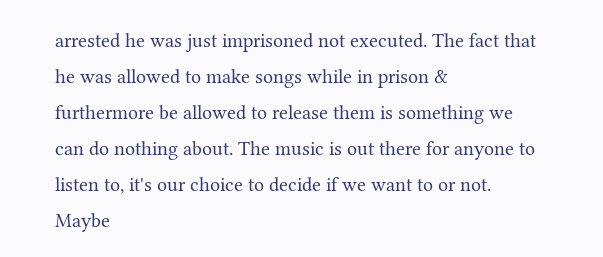arrested he was just imprisoned not executed. The fact that he was allowed to make songs while in prison & furthermore be allowed to release them is something we can do nothing about. The music is out there for anyone to listen to, it's our choice to decide if we want to or not. Maybe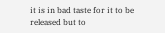it is in bad taste for it to be released but to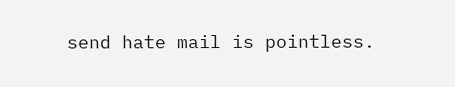send hate mail is pointless.